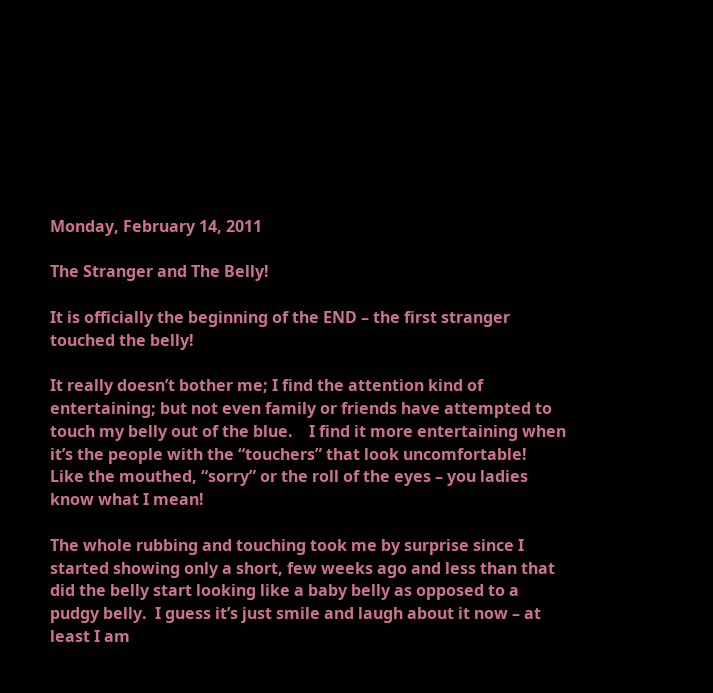Monday, February 14, 2011

The Stranger and The Belly!

It is officially the beginning of the END – the first stranger touched the belly!

It really doesn’t bother me; I find the attention kind of entertaining; but not even family or friends have attempted to touch my belly out of the blue.    I find it more entertaining when it’s the people with the “touchers” that look uncomfortable!  Like the mouthed, “sorry” or the roll of the eyes – you ladies know what I mean!

The whole rubbing and touching took me by surprise since I started showing only a short, few weeks ago and less than that did the belly start looking like a baby belly as opposed to a pudgy belly.  I guess it’s just smile and laugh about it now – at least I am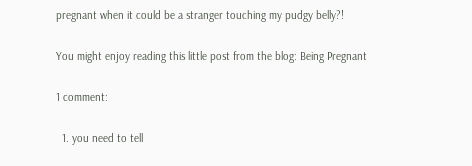pregnant when it could be a stranger touching my pudgy belly?!

You might enjoy reading this little post from the blog: Being Pregnant

1 comment:

  1. you need to tell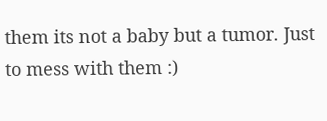them its not a baby but a tumor. Just to mess with them :)